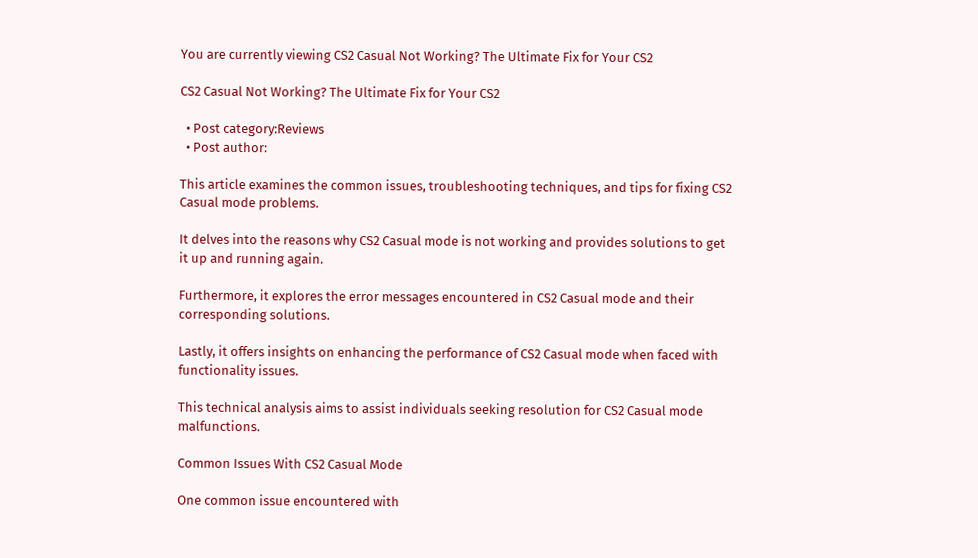You are currently viewing CS2 Casual Not Working? The Ultimate Fix for Your CS2

CS2 Casual Not Working? The Ultimate Fix for Your CS2

  • Post category:Reviews
  • Post author:

This article examines the common issues, troubleshooting techniques, and tips for fixing CS2 Casual mode problems.

It delves into the reasons why CS2 Casual mode is not working and provides solutions to get it up and running again.

Furthermore, it explores the error messages encountered in CS2 Casual mode and their corresponding solutions.

Lastly, it offers insights on enhancing the performance of CS2 Casual mode when faced with functionality issues.

This technical analysis aims to assist individuals seeking resolution for CS2 Casual mode malfunctions.

Common Issues With CS2 Casual Mode

One common issue encountered with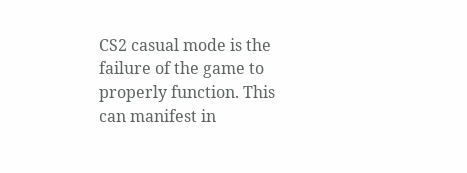CS2 casual mode is the failure of the game to properly function. This can manifest in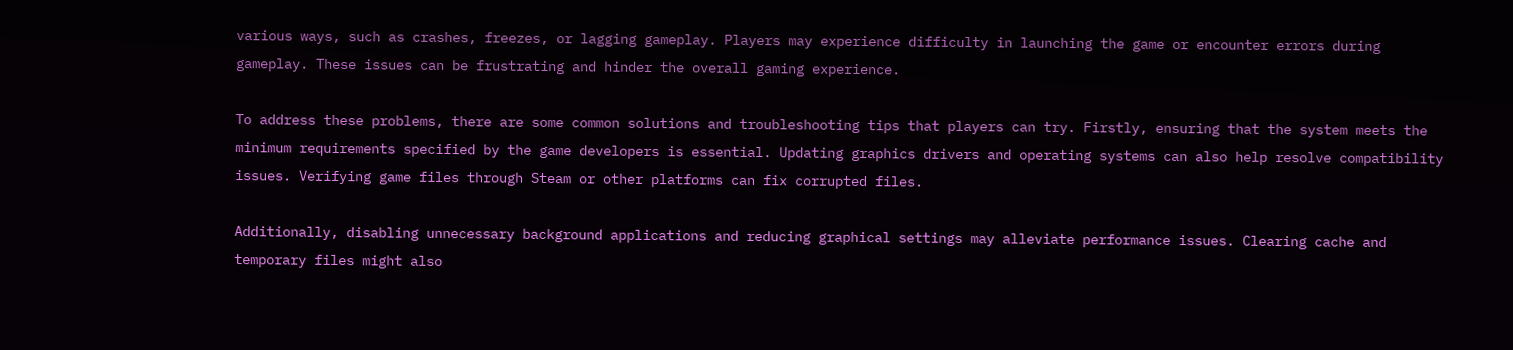various ways, such as crashes, freezes, or lagging gameplay. Players may experience difficulty in launching the game or encounter errors during gameplay. These issues can be frustrating and hinder the overall gaming experience.

To address these problems, there are some common solutions and troubleshooting tips that players can try. Firstly, ensuring that the system meets the minimum requirements specified by the game developers is essential. Updating graphics drivers and operating systems can also help resolve compatibility issues. Verifying game files through Steam or other platforms can fix corrupted files.

Additionally, disabling unnecessary background applications and reducing graphical settings may alleviate performance issues. Clearing cache and temporary files might also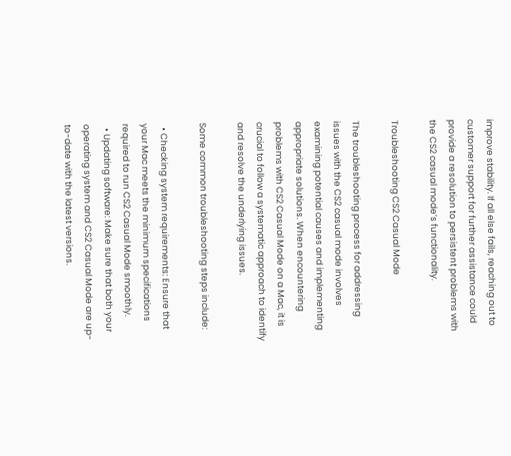improve stability. If all else fails, reaching out to customer support for further assistance could provide a resolution to persistent problems with the CS2 casual mode’s functionality.

Troubleshooting CS2 Casual Mode

The troubleshooting process for addressing issues with the CS2 casual mode involves examining potential causes and implementing appropriate solutions. When encountering problems with CS2 Casual Mode on a Mac, it is crucial to follow a systematic approach to identify and resolve the underlying issues.

Some common troubleshooting steps include:

  • Checking system requirements: Ensure that your Mac meets the minimum specifications required to run CS2 Casual Mode smoothly.
  • Updating software: Make sure that both your operating system and CS2 Casual Mode are up-to-date with the latest versions.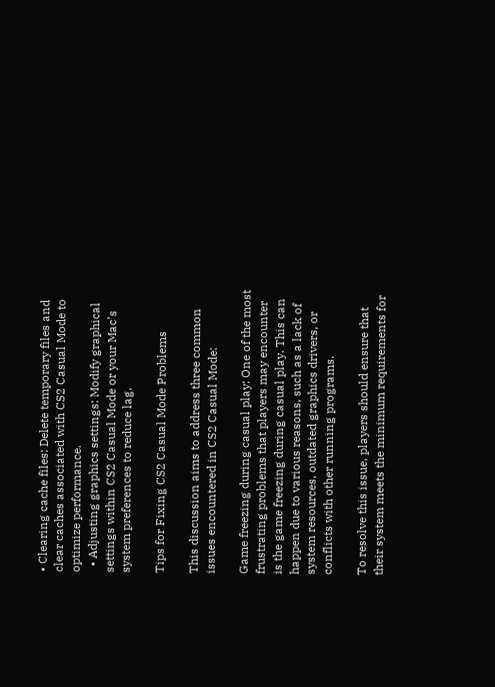• Clearing cache files: Delete temporary files and clear caches associated with CS2 Casual Mode to optimize performance.
  • Adjusting graphics settings: Modify graphical settings within CS2 Casual Mode or your Mac’s system preferences to reduce lag.

Tips for Fixing CS2 Casual Mode Problems

This discussion aims to address three common issues encountered in CS2 Casual Mode:

Game freezing during casual play: One of the most frustrating problems that players may encounter is the game freezing during casual play. This can happen due to various reasons, such as a lack of system resources, outdated graphics drivers, or conflicts with other running programs.

To resolve this issue, players should ensure that their system meets the minimum requirements for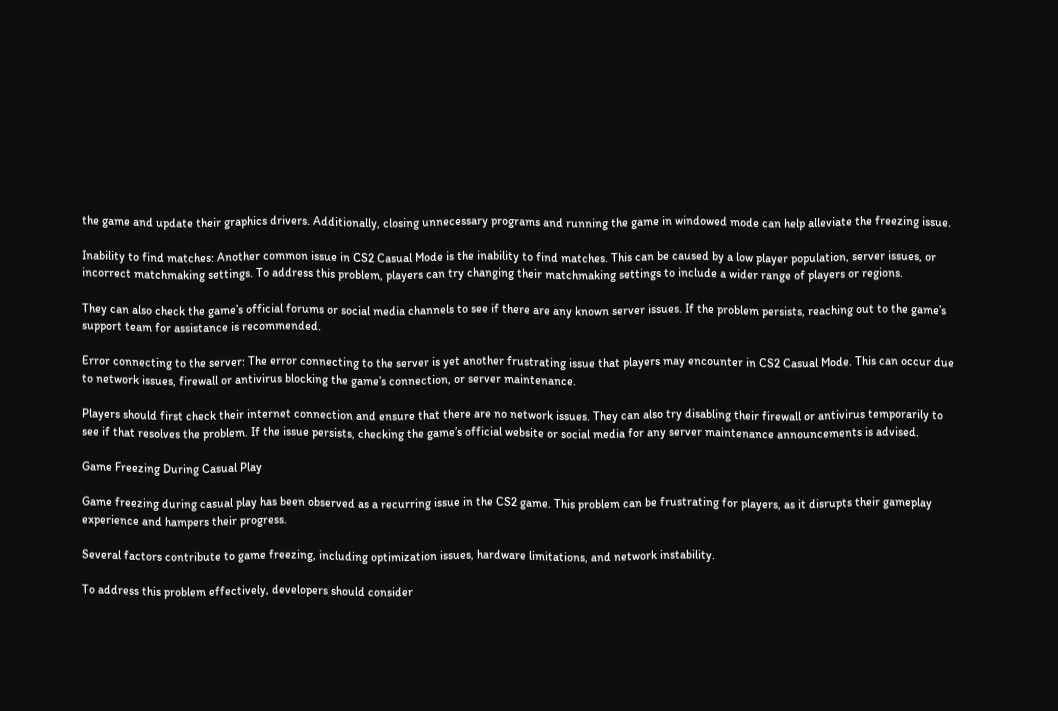the game and update their graphics drivers. Additionally, closing unnecessary programs and running the game in windowed mode can help alleviate the freezing issue.

Inability to find matches: Another common issue in CS2 Casual Mode is the inability to find matches. This can be caused by a low player population, server issues, or incorrect matchmaking settings. To address this problem, players can try changing their matchmaking settings to include a wider range of players or regions.

They can also check the game’s official forums or social media channels to see if there are any known server issues. If the problem persists, reaching out to the game’s support team for assistance is recommended.

Error connecting to the server: The error connecting to the server is yet another frustrating issue that players may encounter in CS2 Casual Mode. This can occur due to network issues, firewall or antivirus blocking the game’s connection, or server maintenance.

Players should first check their internet connection and ensure that there are no network issues. They can also try disabling their firewall or antivirus temporarily to see if that resolves the problem. If the issue persists, checking the game’s official website or social media for any server maintenance announcements is advised.

Game Freezing During Casual Play

Game freezing during casual play has been observed as a recurring issue in the CS2 game. This problem can be frustrating for players, as it disrupts their gameplay experience and hampers their progress.

Several factors contribute to game freezing, including optimization issues, hardware limitations, and network instability.

To address this problem effectively, developers should consider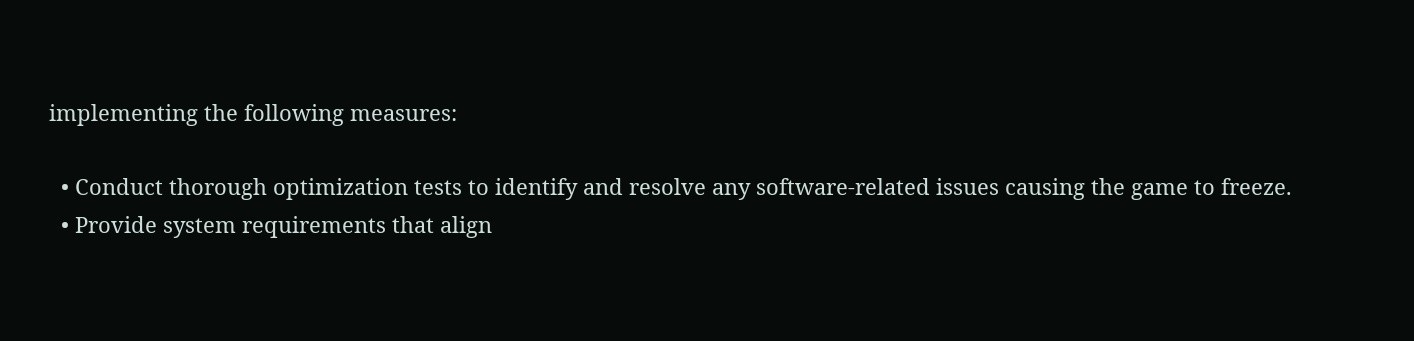implementing the following measures:

  • Conduct thorough optimization tests to identify and resolve any software-related issues causing the game to freeze.
  • Provide system requirements that align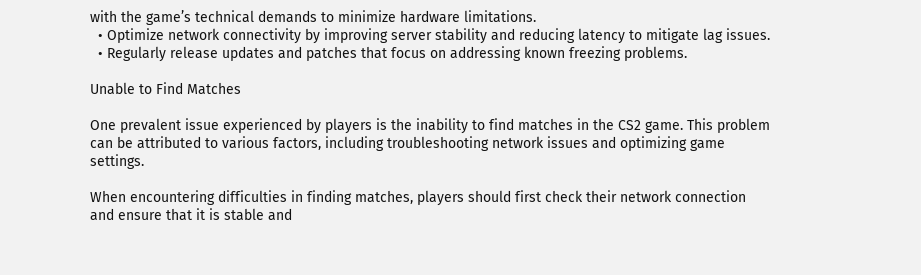with the game’s technical demands to minimize hardware limitations.
  • Optimize network connectivity by improving server stability and reducing latency to mitigate lag issues.
  • Regularly release updates and patches that focus on addressing known freezing problems.

Unable to Find Matches

One prevalent issue experienced by players is the inability to find matches in the CS2 game. This problem can be attributed to various factors, including troubleshooting network issues and optimizing game settings.

When encountering difficulties in finding matches, players should first check their network connection and ensure that it is stable and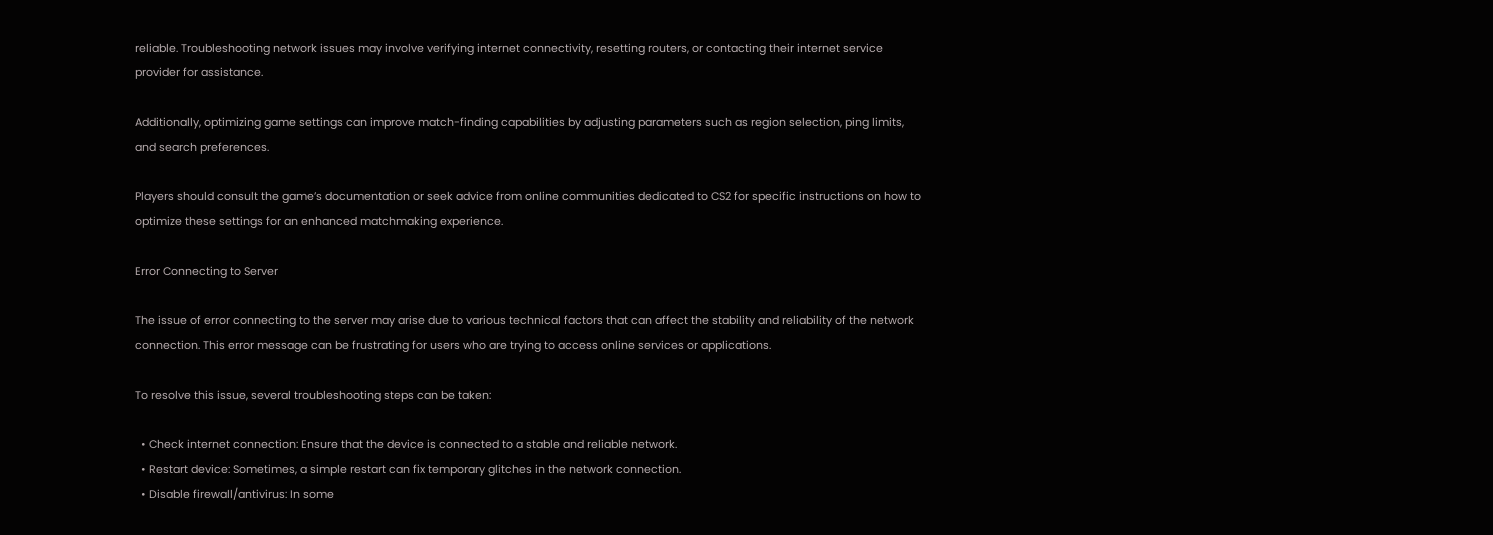reliable. Troubleshooting network issues may involve verifying internet connectivity, resetting routers, or contacting their internet service provider for assistance.

Additionally, optimizing game settings can improve match-finding capabilities by adjusting parameters such as region selection, ping limits, and search preferences.

Players should consult the game’s documentation or seek advice from online communities dedicated to CS2 for specific instructions on how to optimize these settings for an enhanced matchmaking experience.

Error Connecting to Server

The issue of error connecting to the server may arise due to various technical factors that can affect the stability and reliability of the network connection. This error message can be frustrating for users who are trying to access online services or applications.

To resolve this issue, several troubleshooting steps can be taken:

  • Check internet connection: Ensure that the device is connected to a stable and reliable network.
  • Restart device: Sometimes, a simple restart can fix temporary glitches in the network connection.
  • Disable firewall/antivirus: In some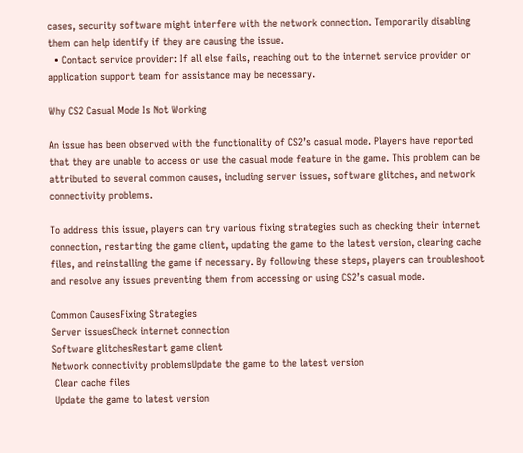cases, security software might interfere with the network connection. Temporarily disabling them can help identify if they are causing the issue.
  • Contact service provider: If all else fails, reaching out to the internet service provider or application support team for assistance may be necessary.

Why CS2 Casual Mode Is Not Working

An issue has been observed with the functionality of CS2’s casual mode. Players have reported that they are unable to access or use the casual mode feature in the game. This problem can be attributed to several common causes, including server issues, software glitches, and network connectivity problems.

To address this issue, players can try various fixing strategies such as checking their internet connection, restarting the game client, updating the game to the latest version, clearing cache files, and reinstalling the game if necessary. By following these steps, players can troubleshoot and resolve any issues preventing them from accessing or using CS2’s casual mode.

Common CausesFixing Strategies
Server issuesCheck internet connection
Software glitchesRestart game client
Network connectivity problemsUpdate the game to the latest version
 Clear cache files
 Update the game to latest version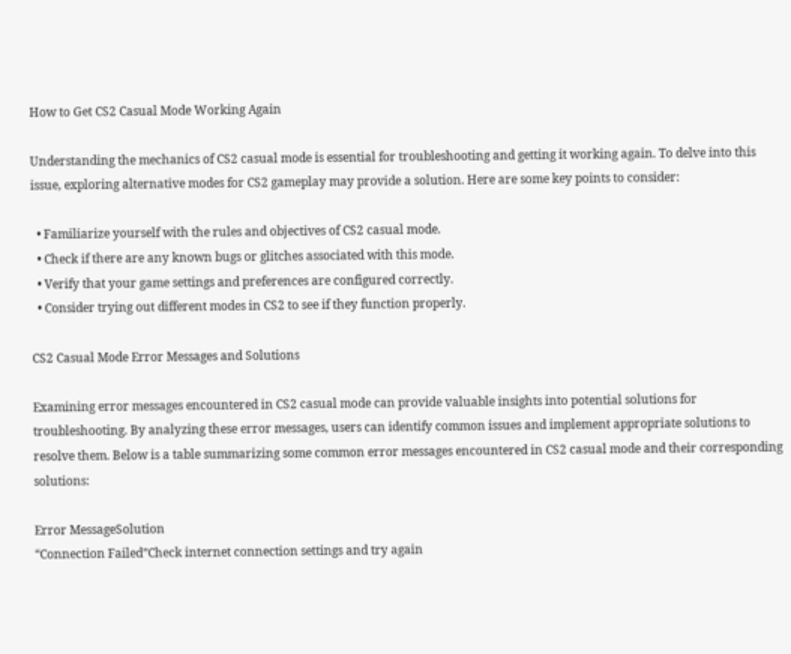How to Get CS2 Casual Mode Working Again

Understanding the mechanics of CS2 casual mode is essential for troubleshooting and getting it working again. To delve into this issue, exploring alternative modes for CS2 gameplay may provide a solution. Here are some key points to consider:

  • Familiarize yourself with the rules and objectives of CS2 casual mode.
  • Check if there are any known bugs or glitches associated with this mode.
  • Verify that your game settings and preferences are configured correctly.
  • Consider trying out different modes in CS2 to see if they function properly.

CS2 Casual Mode Error Messages and Solutions

Examining error messages encountered in CS2 casual mode can provide valuable insights into potential solutions for troubleshooting. By analyzing these error messages, users can identify common issues and implement appropriate solutions to resolve them. Below is a table summarizing some common error messages encountered in CS2 casual mode and their corresponding solutions:

Error MessageSolution
“Connection Failed”Check internet connection settings and try again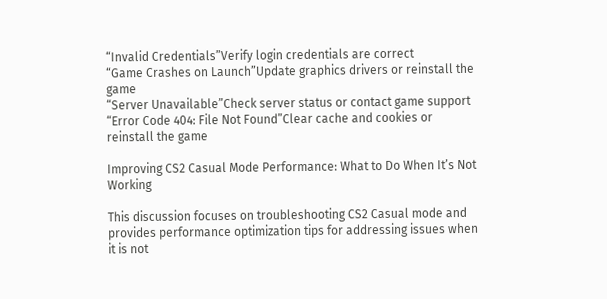“Invalid Credentials”Verify login credentials are correct
“Game Crashes on Launch”Update graphics drivers or reinstall the game
“Server Unavailable”Check server status or contact game support
“Error Code 404: File Not Found”Clear cache and cookies or reinstall the game

Improving CS2 Casual Mode Performance: What to Do When It’s Not Working

This discussion focuses on troubleshooting CS2 Casual mode and provides performance optimization tips for addressing issues when it is not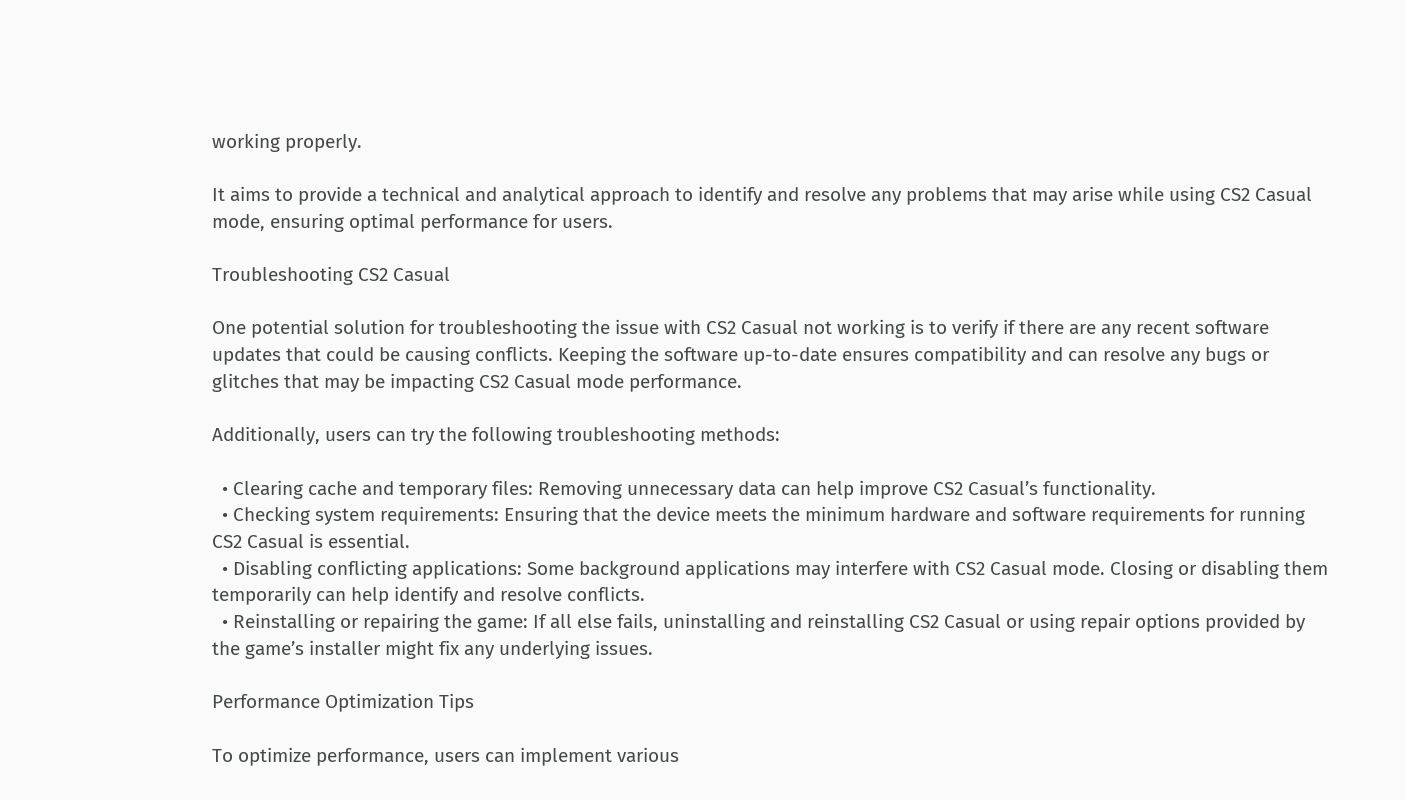working properly.

It aims to provide a technical and analytical approach to identify and resolve any problems that may arise while using CS2 Casual mode, ensuring optimal performance for users.

Troubleshooting CS2 Casual

One potential solution for troubleshooting the issue with CS2 Casual not working is to verify if there are any recent software updates that could be causing conflicts. Keeping the software up-to-date ensures compatibility and can resolve any bugs or glitches that may be impacting CS2 Casual mode performance.

Additionally, users can try the following troubleshooting methods:

  • Clearing cache and temporary files: Removing unnecessary data can help improve CS2 Casual’s functionality.
  • Checking system requirements: Ensuring that the device meets the minimum hardware and software requirements for running CS2 Casual is essential.
  • Disabling conflicting applications: Some background applications may interfere with CS2 Casual mode. Closing or disabling them temporarily can help identify and resolve conflicts.
  • Reinstalling or repairing the game: If all else fails, uninstalling and reinstalling CS2 Casual or using repair options provided by the game’s installer might fix any underlying issues.

Performance Optimization Tips

To optimize performance, users can implement various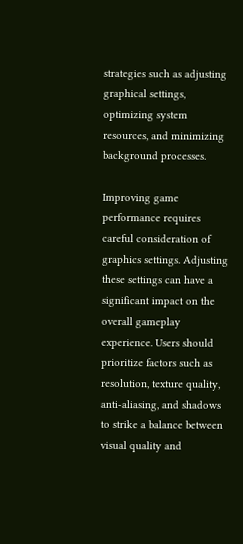strategies such as adjusting graphical settings, optimizing system resources, and minimizing background processes.

Improving game performance requires careful consideration of graphics settings. Adjusting these settings can have a significant impact on the overall gameplay experience. Users should prioritize factors such as resolution, texture quality, anti-aliasing, and shadows to strike a balance between visual quality and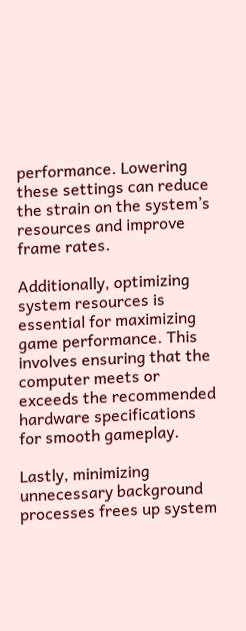performance. Lowering these settings can reduce the strain on the system’s resources and improve frame rates.

Additionally, optimizing system resources is essential for maximizing game performance. This involves ensuring that the computer meets or exceeds the recommended hardware specifications for smooth gameplay.

Lastly, minimizing unnecessary background processes frees up system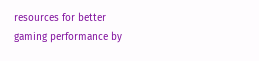resources for better gaming performance by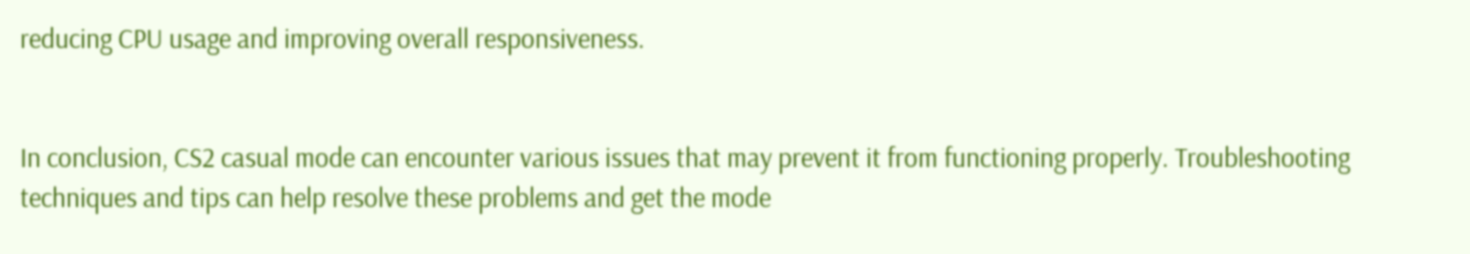reducing CPU usage and improving overall responsiveness.


In conclusion, CS2 casual mode can encounter various issues that may prevent it from functioning properly. Troubleshooting techniques and tips can help resolve these problems and get the mode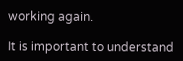working again.

It is important to understand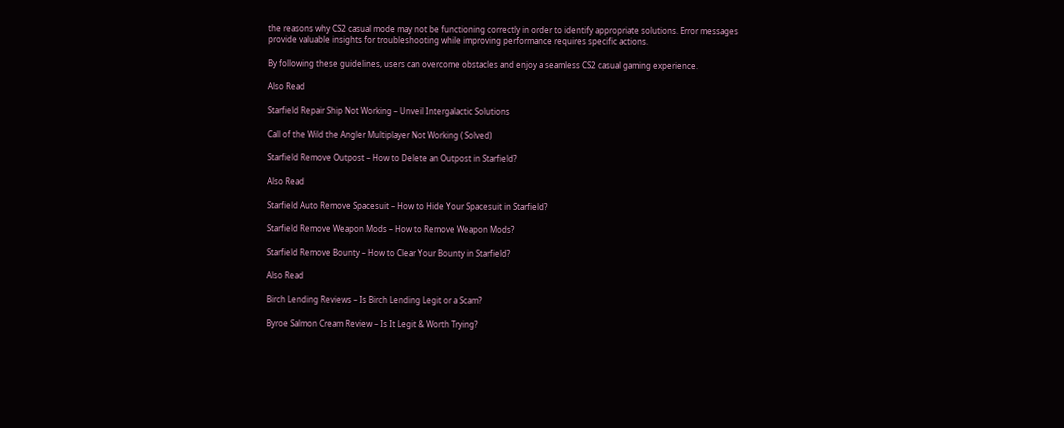the reasons why CS2 casual mode may not be functioning correctly in order to identify appropriate solutions. Error messages provide valuable insights for troubleshooting while improving performance requires specific actions.

By following these guidelines, users can overcome obstacles and enjoy a seamless CS2 casual gaming experience.

Also Read

Starfield Repair Ship Not Working – Unveil Intergalactic Solutions

Call of the Wild the Angler Multiplayer Not Working ( Solved)

Starfield Remove Outpost – How to Delete an Outpost in Starfield?

Also Read

Starfield Auto Remove Spacesuit – How to Hide Your Spacesuit in Starfield?

Starfield Remove Weapon Mods – How to Remove Weapon Mods?

Starfield Remove Bounty – How to Clear Your Bounty in Starfield?

Also Read

Birch Lending Reviews – Is Birch Lending Legit or a Scam?

Byroe Salmon Cream Review – Is It Legit & Worth Trying?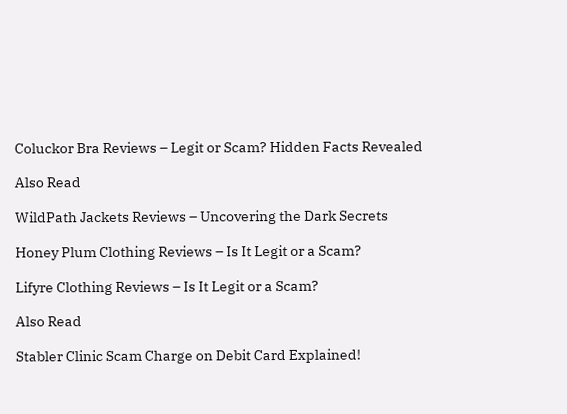Coluckor Bra Reviews – Legit or Scam? Hidden Facts Revealed

Also Read

WildPath Jackets Reviews – Uncovering the Dark Secrets

Honey Plum Clothing Reviews – Is It Legit or a Scam?

Lifyre Clothing Reviews – Is It Legit or a Scam?

Also Read

Stabler Clinic Scam Charge on Debit Card Explained!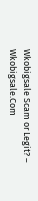Wkobigsale Scam or Legit? – Wkobigsale.Com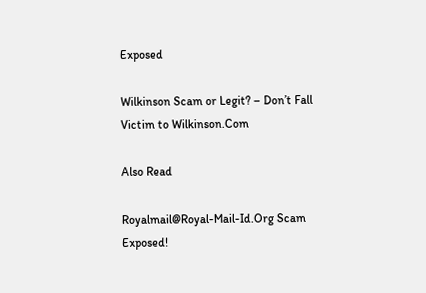Exposed

Wilkinson Scam or Legit? – Don’t Fall Victim to Wilkinson.Com

Also Read

Royalmail@Royal-Mail-Id.Org Scam Exposed!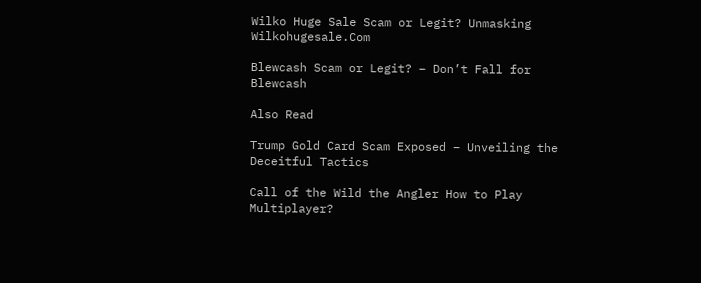Wilko Huge Sale Scam or Legit? Unmasking Wilkohugesale.Com

Blewcash Scam or Legit? – Don’t Fall for Blewcash

Also Read

Trump Gold Card Scam Exposed – Unveiling the Deceitful Tactics

Call of the Wild the Angler How to Play Multiplayer?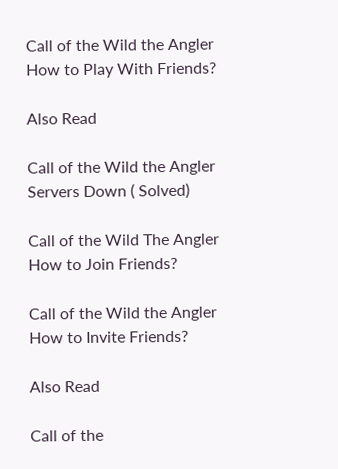Call of the Wild the Angler How to Play With Friends?

Also Read

Call of the Wild the Angler Servers Down ( Solved)

Call of the Wild The Angler How to Join Friends?

Call of the Wild the Angler How to Invite Friends?

Also Read

Call of the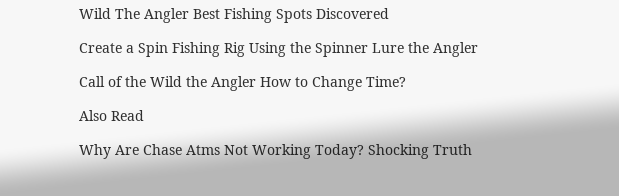Wild The Angler Best Fishing Spots Discovered

Create a Spin Fishing Rig Using the Spinner Lure the Angler

Call of the Wild the Angler How to Change Time?

Also Read

Why Are Chase Atms Not Working Today? Shocking Truth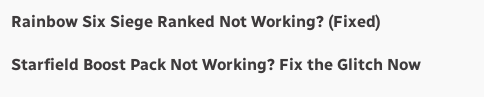Rainbow Six Siege Ranked Not Working? (Fixed)

Starfield Boost Pack Not Working? Fix the Glitch Now